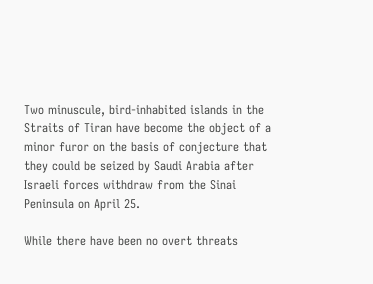Two minuscule, bird-inhabited islands in the Straits of Tiran have become the object of a minor furor on the basis of conjecture that they could be seized by Saudi Arabia after Israeli forces withdraw from the Sinai Peninsula on April 25.

While there have been no overt threats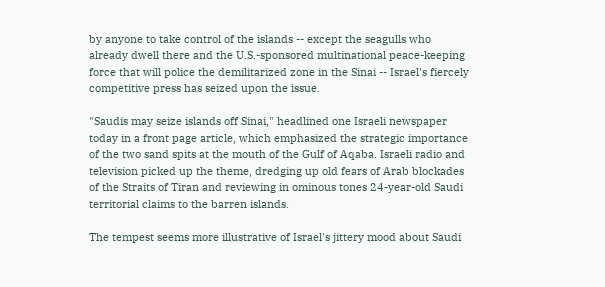by anyone to take control of the islands -- except the seagulls who already dwell there and the U.S.-sponsored multinational peace-keeping force that will police the demilitarized zone in the Sinai -- Israel's fiercely competitive press has seized upon the issue.

"Saudis may seize islands off Sinai," headlined one Israeli newspaper today in a front page article, which emphasized the strategic importance of the two sand spits at the mouth of the Gulf of Aqaba. Israeli radio and television picked up the theme, dredging up old fears of Arab blockades of the Straits of Tiran and reviewing in ominous tones 24-year-old Saudi territorial claims to the barren islands.

The tempest seems more illustrative of Israel's jittery mood about Saudi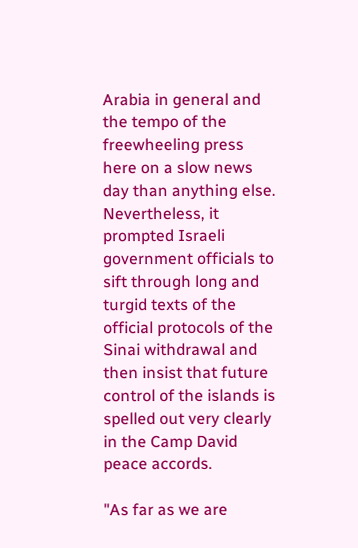Arabia in general and the tempo of the freewheeling press here on a slow news day than anything else. Nevertheless, it prompted Israeli government officials to sift through long and turgid texts of the official protocols of the Sinai withdrawal and then insist that future control of the islands is spelled out very clearly in the Camp David peace accords.

"As far as we are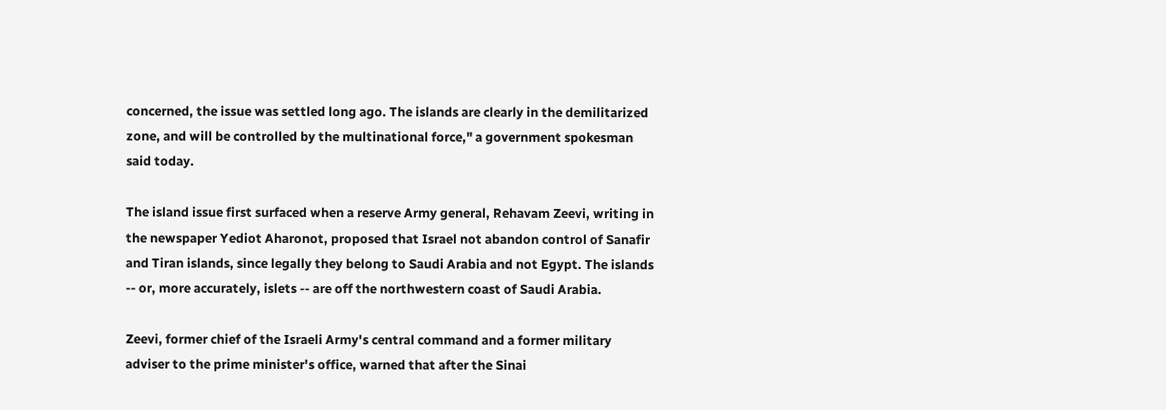concerned, the issue was settled long ago. The islands are clearly in the demilitarized zone, and will be controlled by the multinational force," a government spokesman said today.

The island issue first surfaced when a reserve Army general, Rehavam Zeevi, writing in the newspaper Yediot Aharonot, proposed that Israel not abandon control of Sanafir and Tiran islands, since legally they belong to Saudi Arabia and not Egypt. The islands -- or, more accurately, islets -- are off the northwestern coast of Saudi Arabia.

Zeevi, former chief of the Israeli Army's central command and a former military adviser to the prime minister's office, warned that after the Sinai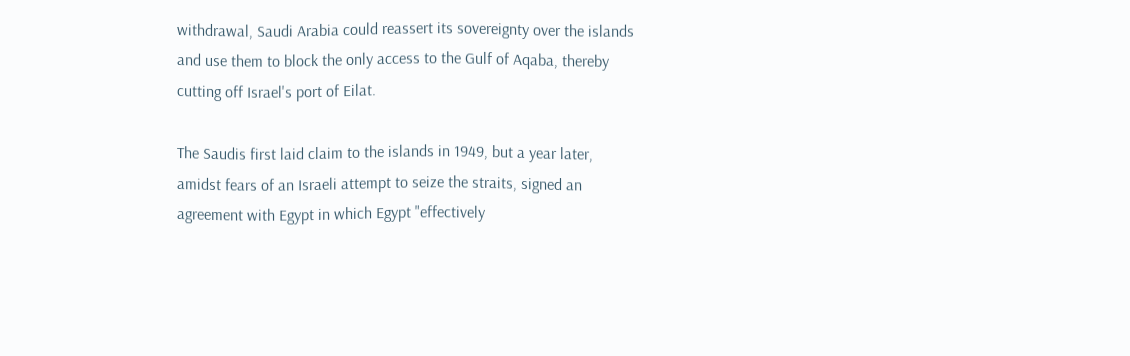withdrawal, Saudi Arabia could reassert its sovereignty over the islands and use them to block the only access to the Gulf of Aqaba, thereby cutting off Israel's port of Eilat.

The Saudis first laid claim to the islands in 1949, but a year later, amidst fears of an Israeli attempt to seize the straits, signed an agreement with Egypt in which Egypt "effectively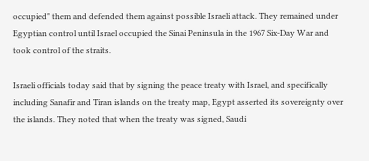occupied" them and defended them against possible Israeli attack. They remained under Egyptian control until Israel occupied the Sinai Peninsula in the 1967 Six-Day War and took control of the straits.

Israeli officials today said that by signing the peace treaty with Israel, and specifically including Sanafir and Tiran islands on the treaty map, Egypt asserted its sovereignty over the islands. They noted that when the treaty was signed, Saudi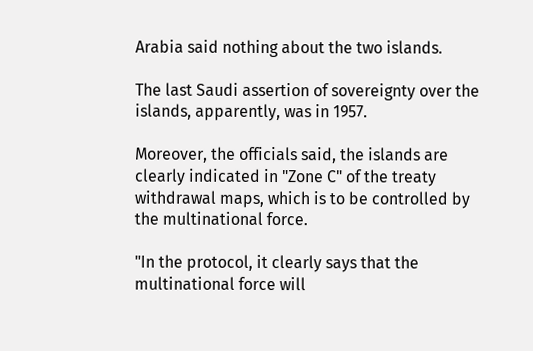Arabia said nothing about the two islands.

The last Saudi assertion of sovereignty over the islands, apparently, was in 1957.

Moreover, the officials said, the islands are clearly indicated in "Zone C" of the treaty withdrawal maps, which is to be controlled by the multinational force.

"In the protocol, it clearly says that the multinational force will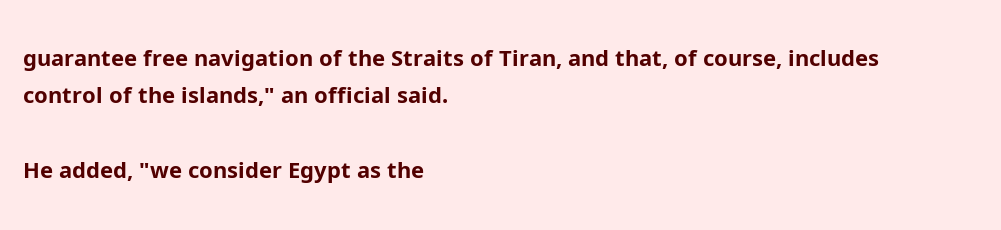guarantee free navigation of the Straits of Tiran, and that, of course, includes control of the islands," an official said.

He added, "we consider Egypt as the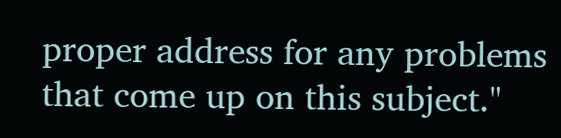proper address for any problems that come up on this subject."